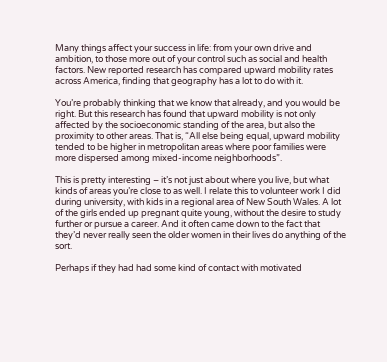Many things affect your success in life: from your own drive and ambition, to those more out of your control such as social and health factors. New reported research has compared upward mobility rates across America, finding that geography has a lot to do with it.

You’re probably thinking that we know that already, and you would be right. But this research has found that upward mobility is not only affected by the socioeconomic standing of the area, but also the proximity to other areas. That is, “All else being equal, upward mobility tended to be higher in metropolitan areas where poor families were more dispersed among mixed-income neighborhoods”.

This is pretty interesting – it’s not just about where you live, but what kinds of areas you’re close to as well. I relate this to volunteer work I did during university, with kids in a regional area of New South Wales. A lot of the girls ended up pregnant quite young, without the desire to study further or pursue a career. And it often came down to the fact that they’d never really seen the older women in their lives do anything of the sort.

Perhaps if they had had some kind of contact with motivated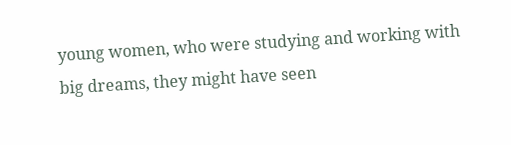young women, who were studying and working with big dreams, they might have seen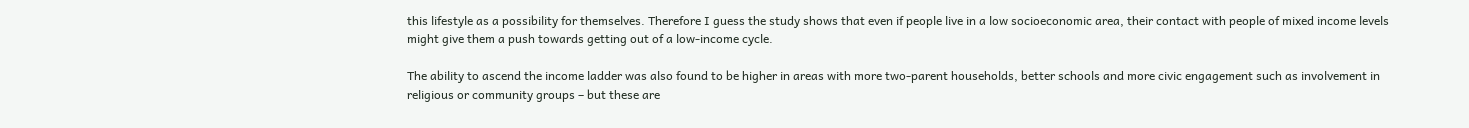this lifestyle as a possibility for themselves. Therefore I guess the study shows that even if people live in a low socioeconomic area, their contact with people of mixed income levels might give them a push towards getting out of a low-income cycle.

The ability to ascend the income ladder was also found to be higher in areas with more two-parent households, better schools and more civic engagement such as involvement in religious or community groups – but these are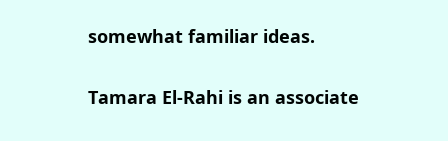somewhat familiar ideas.

Tamara El-Rahi is an associate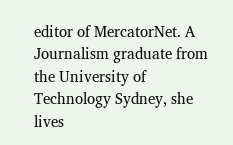editor of MercatorNet. A Journalism graduate from the University of Technology Sydney, she lives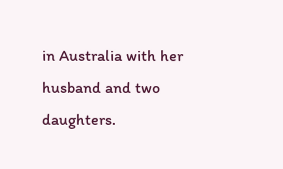in Australia with her husband and two daughters.